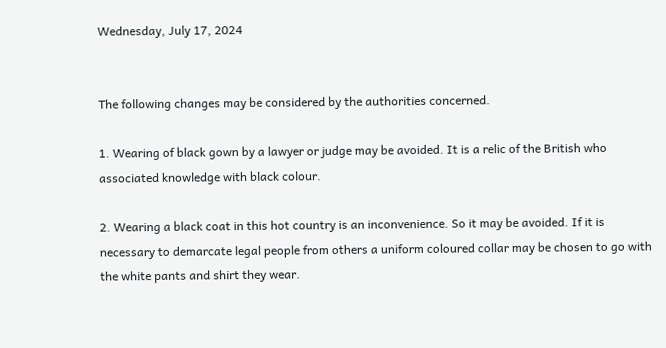Wednesday, July 17, 2024


The following changes may be considered by the authorities concerned.

1. Wearing of black gown by a lawyer or judge may be avoided. It is a relic of the British who associated knowledge with black colour.

2. Wearing a black coat in this hot country is an inconvenience. So it may be avoided. If it is necessary to demarcate legal people from others a uniform coloured collar may be chosen to go with the white pants and shirt they wear.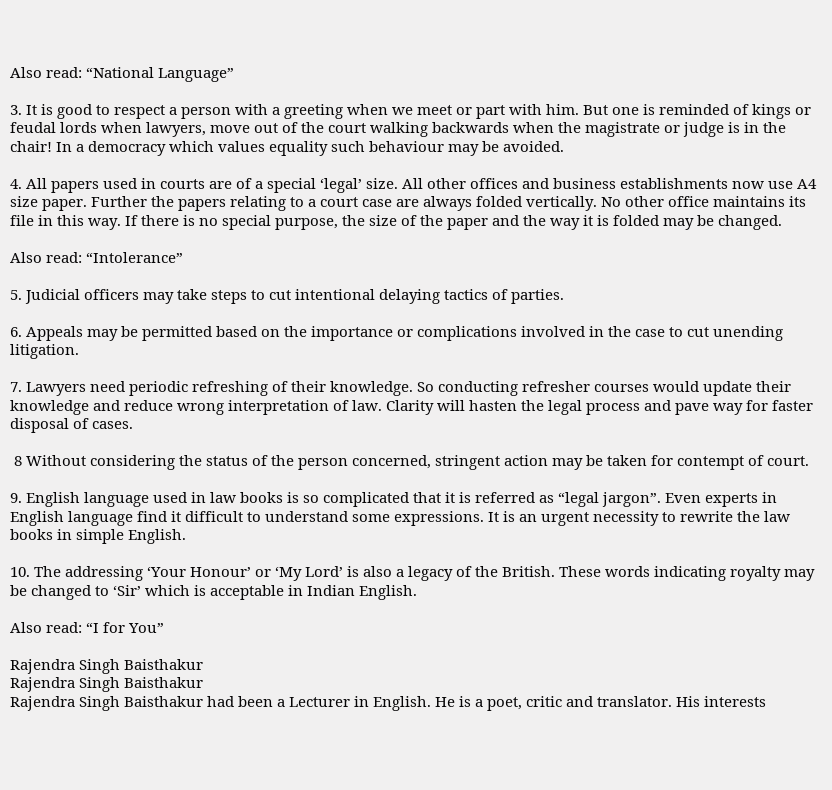Also read: “National Language”

3. It is good to respect a person with a greeting when we meet or part with him. But one is reminded of kings or feudal lords when lawyers, move out of the court walking backwards when the magistrate or judge is in the chair! In a democracy which values equality such behaviour may be avoided.

4. All papers used in courts are of a special ‘legal’ size. All other offices and business establishments now use A4 size paper. Further the papers relating to a court case are always folded vertically. No other office maintains its file in this way. If there is no special purpose, the size of the paper and the way it is folded may be changed.

Also read: “Intolerance”

5. Judicial officers may take steps to cut intentional delaying tactics of parties.

6. Appeals may be permitted based on the importance or complications involved in the case to cut unending litigation.

7. Lawyers need periodic refreshing of their knowledge. So conducting refresher courses would update their knowledge and reduce wrong interpretation of law. Clarity will hasten the legal process and pave way for faster disposal of cases.

 8 Without considering the status of the person concerned, stringent action may be taken for contempt of court.

9. English language used in law books is so complicated that it is referred as “legal jargon”. Even experts in English language find it difficult to understand some expressions. It is an urgent necessity to rewrite the law books in simple English.

10. The addressing ‘Your Honour’ or ‘My Lord’ is also a legacy of the British. These words indicating royalty may be changed to ‘Sir’ which is acceptable in Indian English.

Also read: “I for You”

Rajendra Singh Baisthakur
Rajendra Singh Baisthakur
Rajendra Singh Baisthakur had been a Lecturer in English. He is a poet, critic and translator. His interests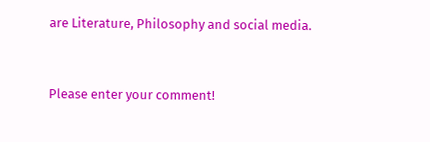are Literature, Philosophy and social media.


Please enter your comment!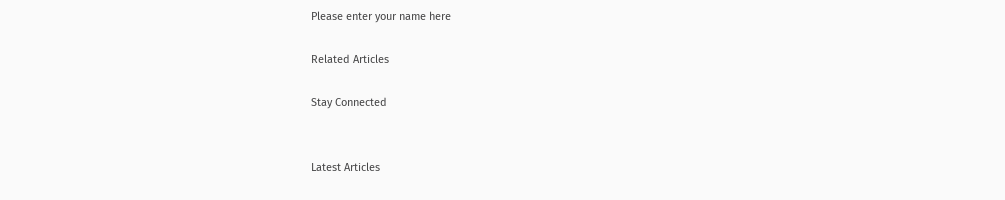Please enter your name here

Related Articles

Stay Connected


Latest Articles